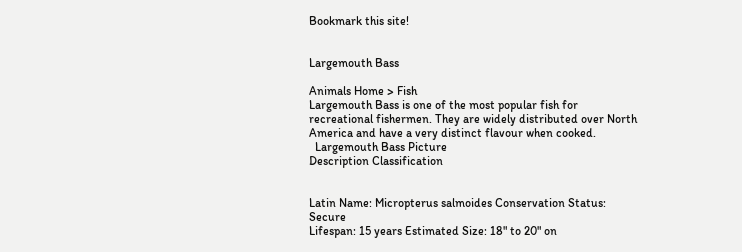Bookmark this site!


Largemouth Bass

Animals Home > Fish
Largemouth Bass is one of the most popular fish for recreational fishermen. They are widely distributed over North America and have a very distinct flavour when cooked.
  Largemouth Bass Picture
Description Classification


Latin Name: Micropterus salmoides Conservation Status: Secure
Lifespan: 15 years Estimated Size: 18" to 20" on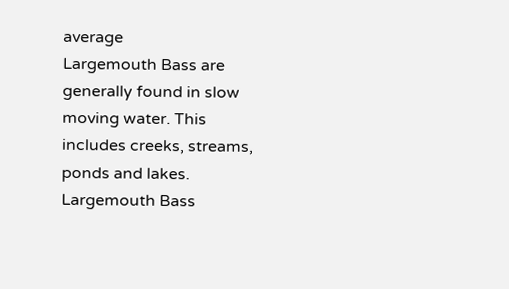average
Largemouth Bass are generally found in slow moving water. This includes creeks, streams, ponds and lakes. Largemouth Bass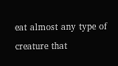eat almost any type of creature that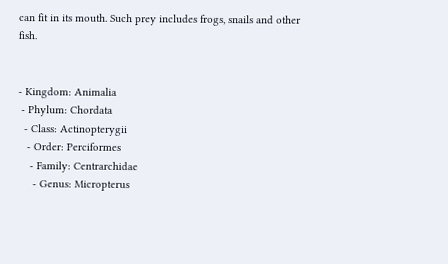can fit in its mouth. Such prey includes frogs, snails and other fish.


- Kingdom: Animalia
 - Phylum: Chordata
  - Class: Actinopterygii
   - Order: Perciformes
    - Family: Centrarchidae
     - Genus: Micropterus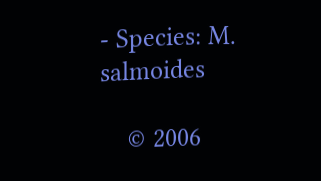- Species: M. salmoides

    © 2006